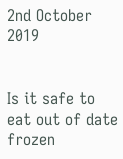2nd October 2019


Is it safe to eat out of date frozen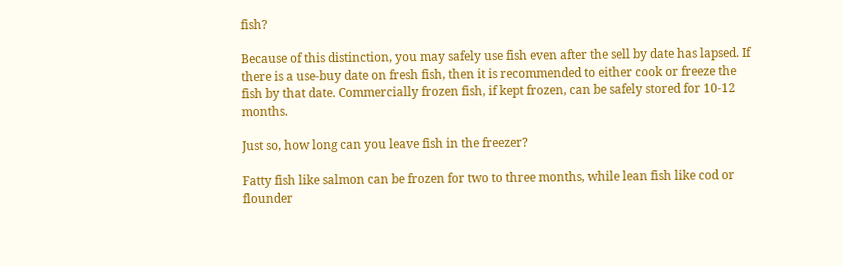fish?

Because of this distinction, you may safely use fish even after the sell by date has lapsed. If there is a use-buy date on fresh fish, then it is recommended to either cook or freeze the fish by that date. Commercially frozen fish, if kept frozen, can be safely stored for 10-12 months.

Just so, how long can you leave fish in the freezer?

Fatty fish like salmon can be frozen for two to three months, while lean fish like cod or flounder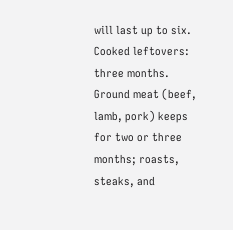will last up to six. Cooked leftovers: three months. Ground meat (beef, lamb, pork) keeps for two or three months; roasts, steaks, and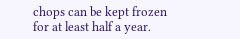chops can be kept frozen for at least half a year.